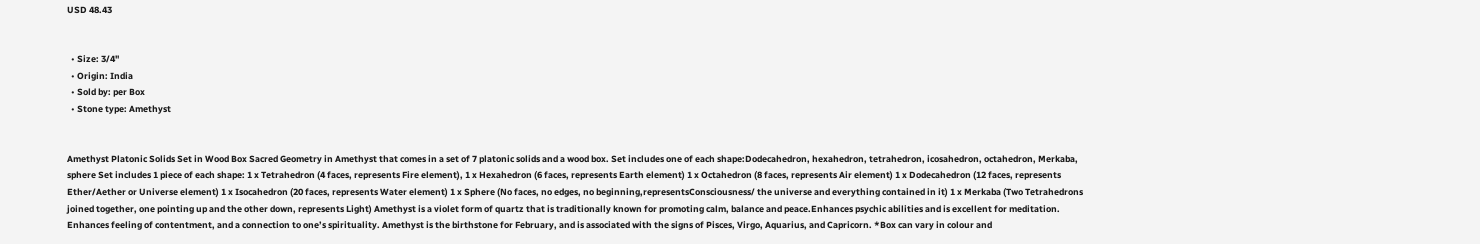USD 48.43


  • Size: 3/4"
  • Origin: India
  • Sold by: per Box
  • Stone type: Amethyst


Amethyst Platonic Solids Set in Wood Box Sacred Geometry in Amethyst that comes in a set of 7 platonic solids and a wood box. Set includes one of each shape:Dodecahedron, hexahedron, tetrahedron, icosahedron, octahedron, Merkaba, sphere Set includes 1 piece of each shape: 1 x Tetrahedron (4 faces, represents Fire element), 1 x Hexahedron (6 faces, represents Earth element) 1 x Octahedron (8 faces, represents Air element) 1 x Dodecahedron (12 faces, represents Ether/Aether or Universe element) 1 x Isocahedron (20 faces, represents Water element) 1 x Sphere (No faces, no edges, no beginning,representsConsciousness/ the universe and everything contained in it) 1 x Merkaba (Two Tetrahedrons joined together, one pointing up and the other down, represents Light) Amethyst is a violet form of quartz that is traditionally known for promoting calm, balance and peace.Enhances psychic abilities and is excellent for meditation. Enhances feeling of contentment, and a connection to one’s spirituality. Amethyst is the birthstone for February, and is associated with the signs of Pisces, Virgo, Aquarius, and Capricorn. *Box can vary in colour and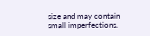size and may contain small imperfections.